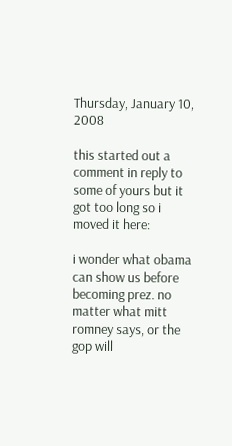Thursday, January 10, 2008

this started out a comment in reply to some of yours but it got too long so i moved it here:

i wonder what obama can show us before becoming prez. no matter what mitt romney says, or the gop will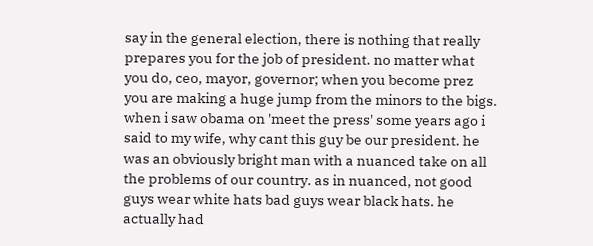say in the general election, there is nothing that really prepares you for the job of president. no matter what you do, ceo, mayor, governor; when you become prez you are making a huge jump from the minors to the bigs. when i saw obama on 'meet the press' some years ago i said to my wife, why cant this guy be our president. he was an obviously bright man with a nuanced take on all the problems of our country. as in nuanced, not good guys wear white hats bad guys wear black hats. he actually had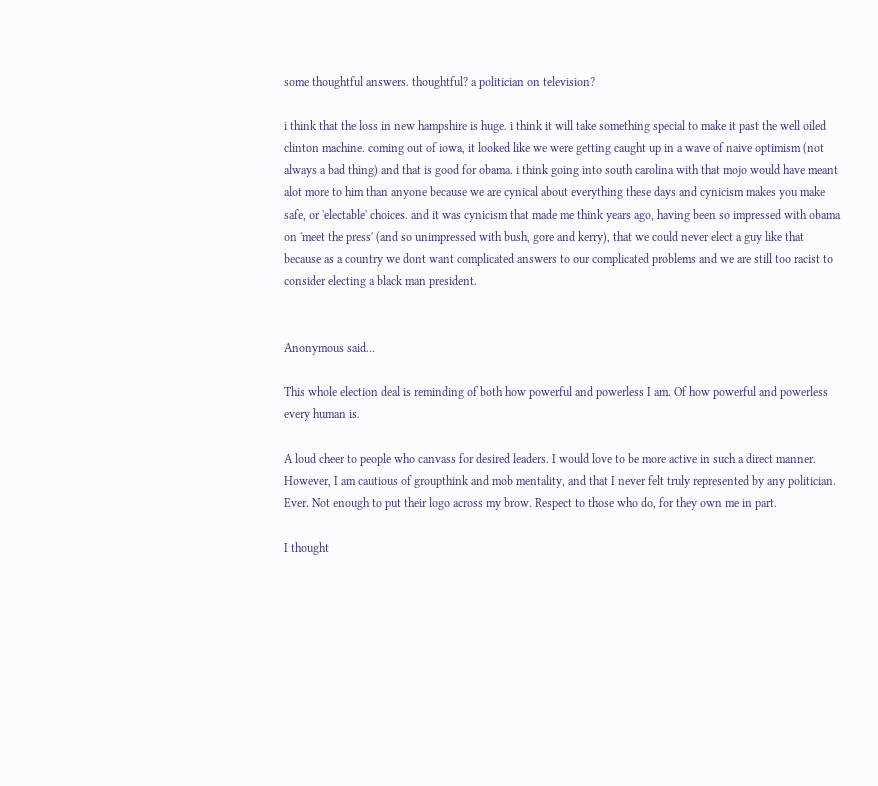some thoughtful answers. thoughtful? a politician on television?

i think that the loss in new hampshire is huge. i think it will take something special to make it past the well oiled clinton machine. coming out of iowa, it looked like we were getting caught up in a wave of naive optimism (not always a bad thing) and that is good for obama. i think going into south carolina with that mojo would have meant alot more to him than anyone because we are cynical about everything these days and cynicism makes you make safe, or 'electable' choices. and it was cynicism that made me think years ago, having been so impressed with obama on 'meet the press' (and so unimpressed with bush, gore and kerry), that we could never elect a guy like that because as a country we dont want complicated answers to our complicated problems and we are still too racist to consider electing a black man president.


Anonymous said...

This whole election deal is reminding of both how powerful and powerless I am. Of how powerful and powerless every human is.

A loud cheer to people who canvass for desired leaders. I would love to be more active in such a direct manner. However, I am cautious of groupthink and mob mentality, and that I never felt truly represented by any politician. Ever. Not enough to put their logo across my brow. Respect to those who do, for they own me in part.

I thought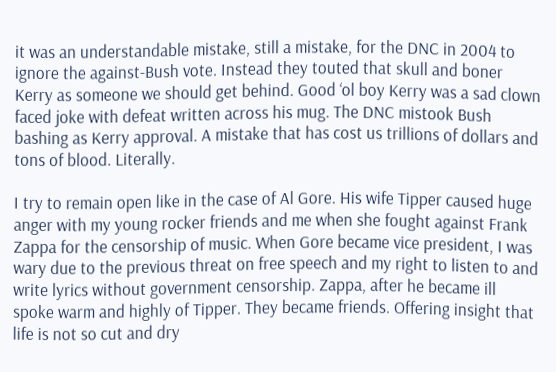it was an understandable mistake, still a mistake, for the DNC in 2004 to ignore the against-Bush vote. Instead they touted that skull and boner Kerry as someone we should get behind. Good ‘ol boy Kerry was a sad clown faced joke with defeat written across his mug. The DNC mistook Bush bashing as Kerry approval. A mistake that has cost us trillions of dollars and tons of blood. Literally.

I try to remain open like in the case of Al Gore. His wife Tipper caused huge anger with my young rocker friends and me when she fought against Frank Zappa for the censorship of music. When Gore became vice president, I was wary due to the previous threat on free speech and my right to listen to and write lyrics without government censorship. Zappa, after he became ill spoke warm and highly of Tipper. They became friends. Offering insight that life is not so cut and dry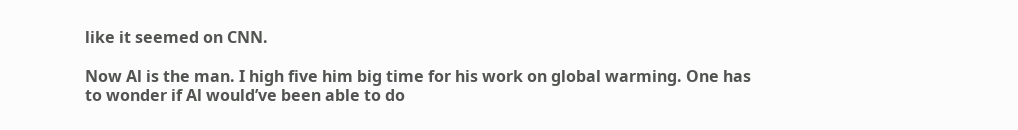like it seemed on CNN.

Now Al is the man. I high five him big time for his work on global warming. One has to wonder if Al would’ve been able to do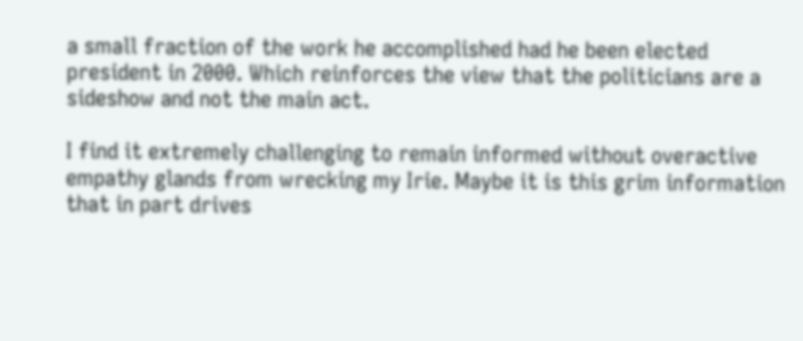a small fraction of the work he accomplished had he been elected president in 2000. Which reinforces the view that the politicians are a sideshow and not the main act.

I find it extremely challenging to remain informed without overactive empathy glands from wrecking my Irie. Maybe it is this grim information that in part drives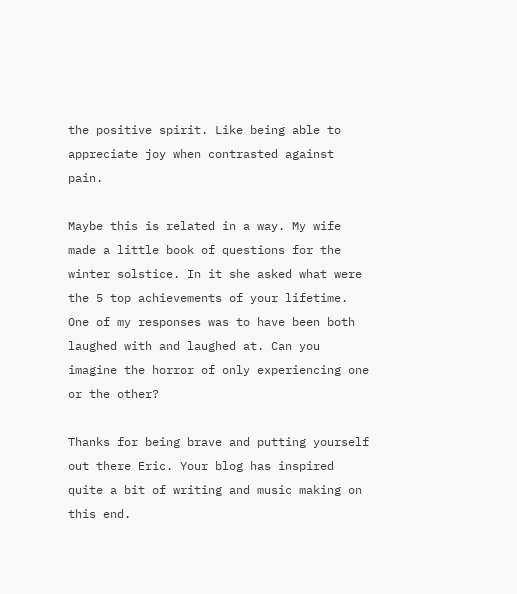the positive spirit. Like being able to appreciate joy when contrasted against pain.

Maybe this is related in a way. My wife made a little book of questions for the winter solstice. In it she asked what were the 5 top achievements of your lifetime. One of my responses was to have been both laughed with and laughed at. Can you imagine the horror of only experiencing one or the other?

Thanks for being brave and putting yourself out there Eric. Your blog has inspired quite a bit of writing and music making on this end.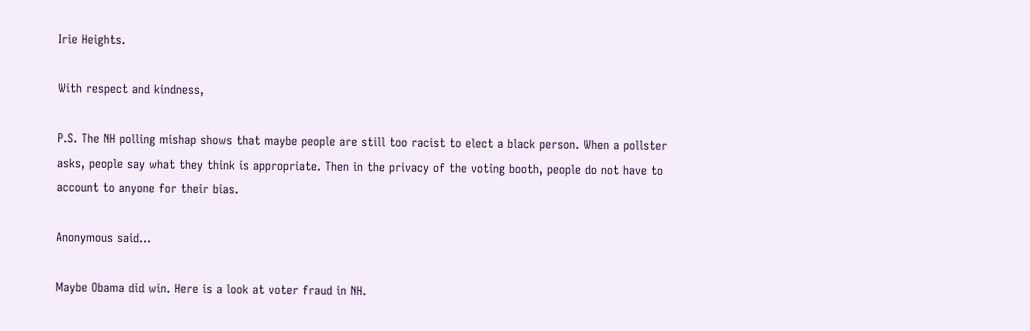Irie Heights.

With respect and kindness,

P.S. The NH polling mishap shows that maybe people are still too racist to elect a black person. When a pollster asks, people say what they think is appropriate. Then in the privacy of the voting booth, people do not have to account to anyone for their bias.

Anonymous said...

Maybe Obama did win. Here is a look at voter fraud in NH.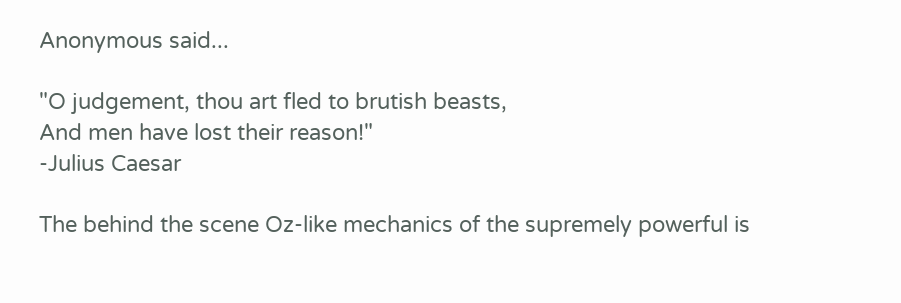Anonymous said...

"O judgement, thou art fled to brutish beasts,
And men have lost their reason!"
-Julius Caesar

The behind the scene Oz-like mechanics of the supremely powerful is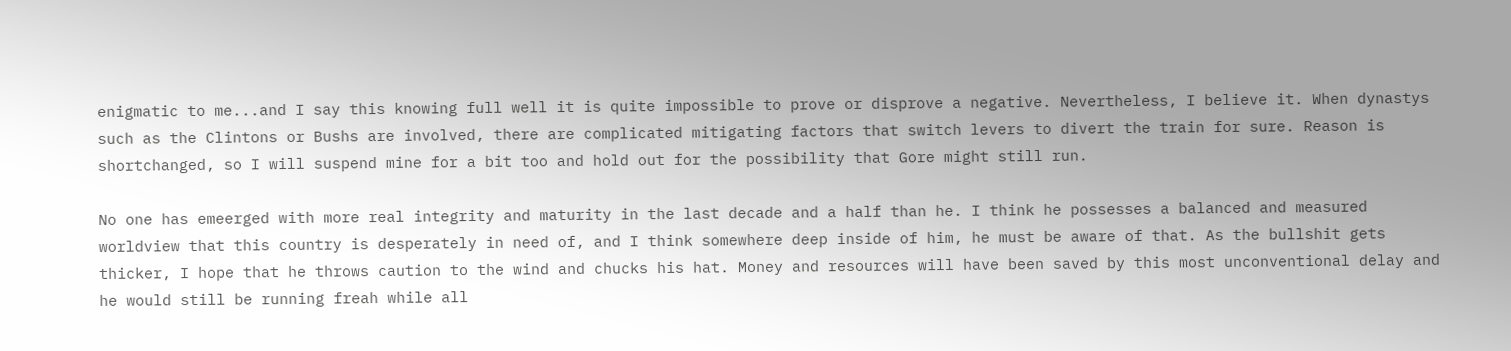enigmatic to me...and I say this knowing full well it is quite impossible to prove or disprove a negative. Nevertheless, I believe it. When dynastys such as the Clintons or Bushs are involved, there are complicated mitigating factors that switch levers to divert the train for sure. Reason is shortchanged, so I will suspend mine for a bit too and hold out for the possibility that Gore might still run.

No one has emeerged with more real integrity and maturity in the last decade and a half than he. I think he possesses a balanced and measured worldview that this country is desperately in need of, and I think somewhere deep inside of him, he must be aware of that. As the bullshit gets thicker, I hope that he throws caution to the wind and chucks his hat. Money and resources will have been saved by this most unconventional delay and he would still be running freah while all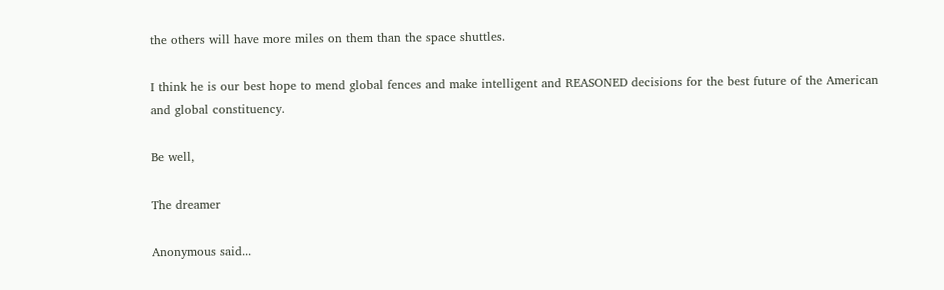the others will have more miles on them than the space shuttles.

I think he is our best hope to mend global fences and make intelligent and REASONED decisions for the best future of the American and global constituency.

Be well,

The dreamer

Anonymous said...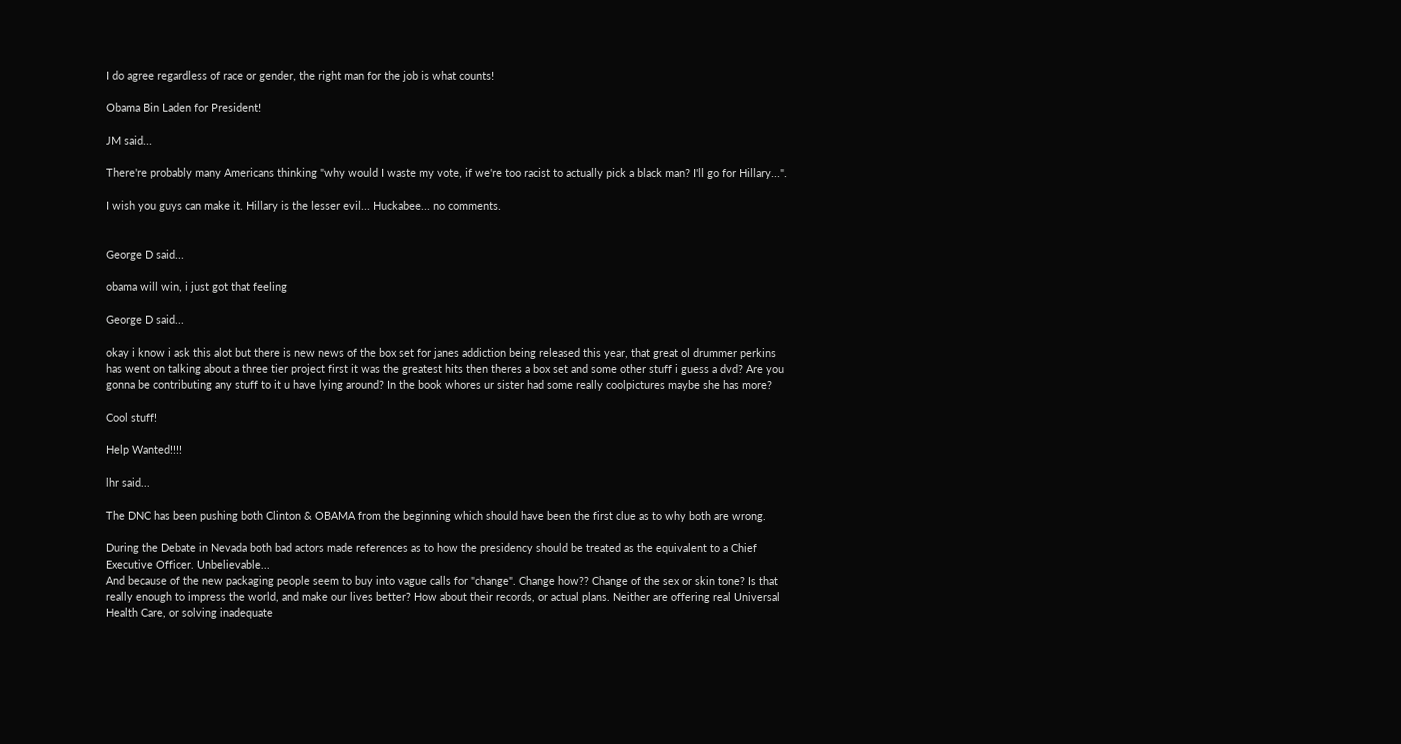I do agree regardless of race or gender, the right man for the job is what counts!

Obama Bin Laden for President!

JM said...

There're probably many Americans thinking "why would I waste my vote, if we're too racist to actually pick a black man? I'll go for Hillary...".

I wish you guys can make it. Hillary is the lesser evil... Huckabee... no comments.


George D said...

obama will win, i just got that feeling

George D said...

okay i know i ask this alot but there is new news of the box set for janes addiction being released this year, that great ol drummer perkins has went on talking about a three tier project first it was the greatest hits then theres a box set and some other stuff i guess a dvd? Are you gonna be contributing any stuff to it u have lying around? In the book whores ur sister had some really coolpictures maybe she has more?

Cool stuff!

Help Wanted!!!!

lhr said...

The DNC has been pushing both Clinton & OBAMA from the beginning which should have been the first clue as to why both are wrong.

During the Debate in Nevada both bad actors made references as to how the presidency should be treated as the equivalent to a Chief Executive Officer. Unbelievable...
And because of the new packaging people seem to buy into vague calls for "change". Change how?? Change of the sex or skin tone? Is that really enough to impress the world, and make our lives better? How about their records, or actual plans. Neither are offering real Universal Health Care, or solving inadequate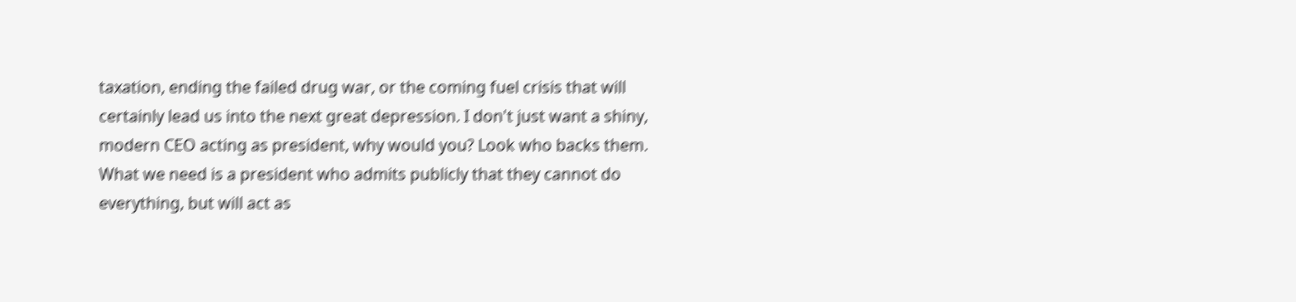taxation, ending the failed drug war, or the coming fuel crisis that will certainly lead us into the next great depression. I don't just want a shiny, modern CEO acting as president, why would you? Look who backs them.
What we need is a president who admits publicly that they cannot do everything, but will act as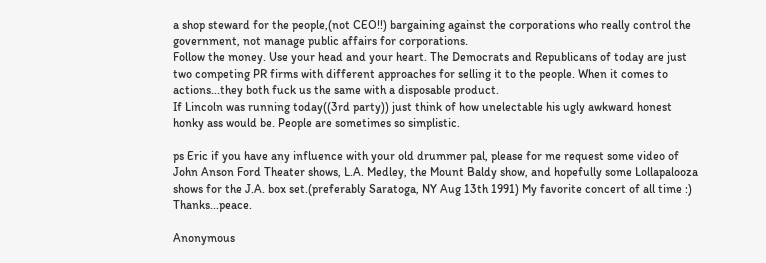a shop steward for the people,(not CEO!!) bargaining against the corporations who really control the government, not manage public affairs for corporations.
Follow the money. Use your head and your heart. The Democrats and Republicans of today are just two competing PR firms with different approaches for selling it to the people. When it comes to actions...they both fuck us the same with a disposable product.
If Lincoln was running today((3rd party)) just think of how unelectable his ugly awkward honest honky ass would be. People are sometimes so simplistic.

ps Eric if you have any influence with your old drummer pal, please for me request some video of John Anson Ford Theater shows, L.A. Medley, the Mount Baldy show, and hopefully some Lollapalooza shows for the J.A. box set.(preferably Saratoga, NY Aug 13th 1991) My favorite concert of all time :) Thanks...peace.

Anonymous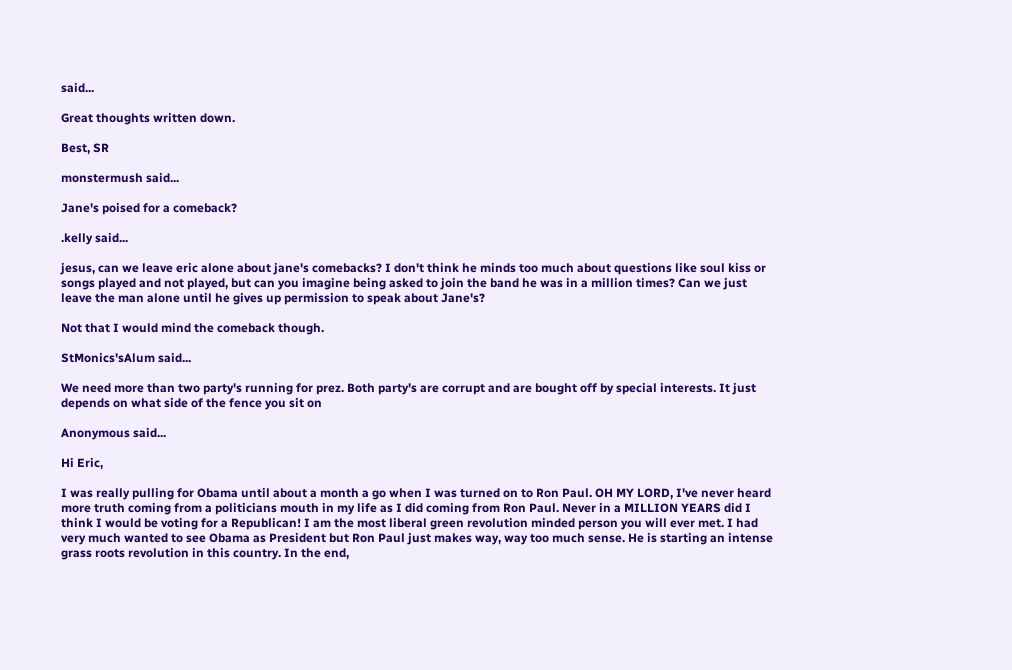said...

Great thoughts written down.

Best, SR

monstermush said...

Jane's poised for a comeback?

.kelly said...

jesus, can we leave eric alone about jane's comebacks? I don't think he minds too much about questions like soul kiss or songs played and not played, but can you imagine being asked to join the band he was in a million times? Can we just leave the man alone until he gives up permission to speak about Jane's?

Not that I would mind the comeback though.

StMonics'sAlum said...

We need more than two party's running for prez. Both party's are corrupt and are bought off by special interests. It just depends on what side of the fence you sit on

Anonymous said...

Hi Eric,

I was really pulling for Obama until about a month a go when I was turned on to Ron Paul. OH MY LORD, I've never heard more truth coming from a politicians mouth in my life as I did coming from Ron Paul. Never in a MILLION YEARS did I think I would be voting for a Republican! I am the most liberal green revolution minded person you will ever met. I had very much wanted to see Obama as President but Ron Paul just makes way, way too much sense. He is starting an intense grass roots revolution in this country. In the end,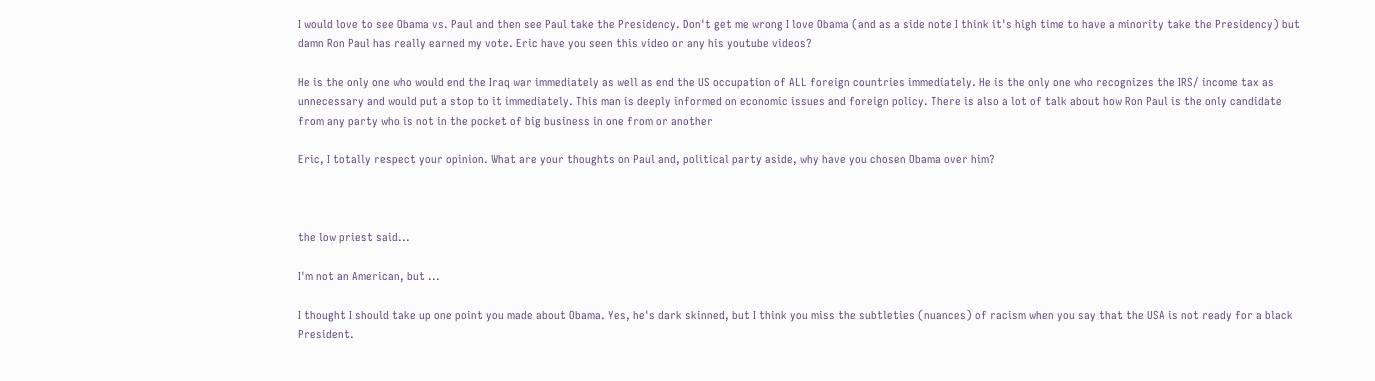I would love to see Obama vs. Paul and then see Paul take the Presidency. Don't get me wrong I love Obama (and as a side note I think it's high time to have a minority take the Presidency) but damn Ron Paul has really earned my vote. Eric have you seen this video or any his youtube videos?

He is the only one who would end the Iraq war immediately as well as end the US occupation of ALL foreign countries immediately. He is the only one who recognizes the IRS/ income tax as unnecessary and would put a stop to it immediately. This man is deeply informed on economic issues and foreign policy. There is also a lot of talk about how Ron Paul is the only candidate from any party who is not in the pocket of big business in one from or another

Eric, I totally respect your opinion. What are your thoughts on Paul and, political party aside, why have you chosen Obama over him?



the low priest said...

I'm not an American, but ...

I thought I should take up one point you made about Obama. Yes, he's dark skinned, but I think you miss the subtleties (nuances) of racism when you say that the USA is not ready for a black President.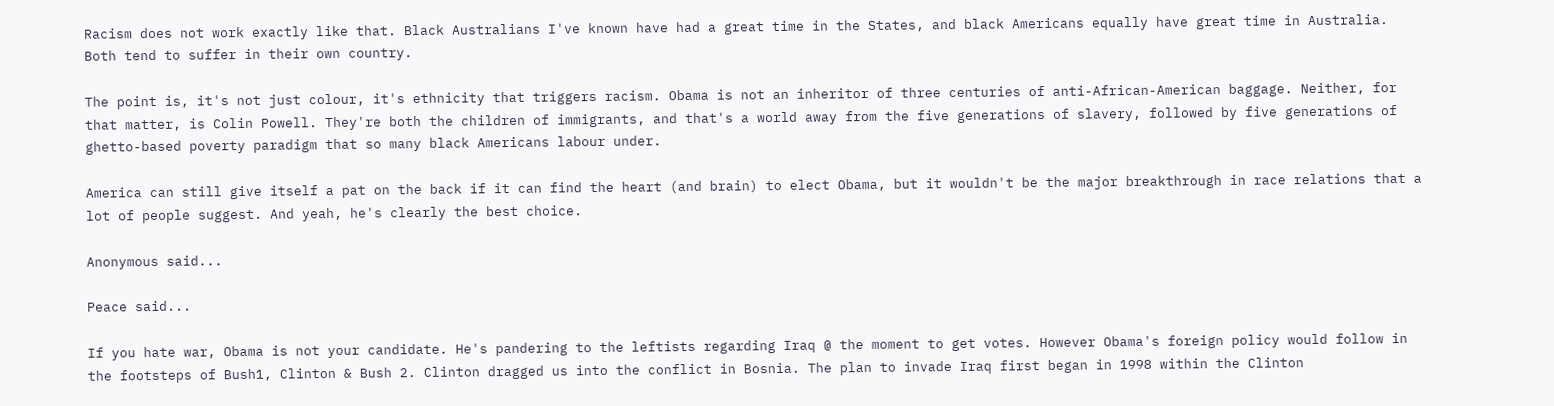Racism does not work exactly like that. Black Australians I've known have had a great time in the States, and black Americans equally have great time in Australia. Both tend to suffer in their own country.

The point is, it's not just colour, it's ethnicity that triggers racism. Obama is not an inheritor of three centuries of anti-African-American baggage. Neither, for that matter, is Colin Powell. They're both the children of immigrants, and that's a world away from the five generations of slavery, followed by five generations of ghetto-based poverty paradigm that so many black Americans labour under.

America can still give itself a pat on the back if it can find the heart (and brain) to elect Obama, but it wouldn't be the major breakthrough in race relations that a lot of people suggest. And yeah, he's clearly the best choice.

Anonymous said...

Peace said...

If you hate war, Obama is not your candidate. He's pandering to the leftists regarding Iraq @ the moment to get votes. However Obama's foreign policy would follow in the footsteps of Bush1, Clinton & Bush 2. Clinton dragged us into the conflict in Bosnia. The plan to invade Iraq first began in 1998 within the Clinton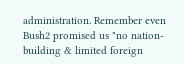administration. Remember even Bush2 promised us "no nation-building & limited foreign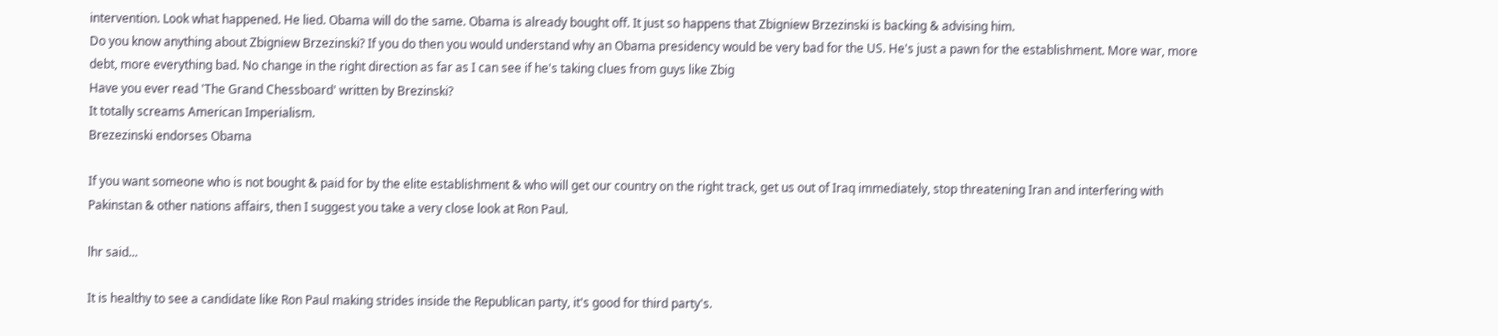intervention. Look what happened. He lied. Obama will do the same. Obama is already bought off. It just so happens that Zbigniew Brzezinski is backing & advising him.
Do you know anything about Zbigniew Brzezinski? If you do then you would understand why an Obama presidency would be very bad for the US. He's just a pawn for the establishment. More war, more debt, more everything bad. No change in the right direction as far as I can see if he's taking clues from guys like Zbig
Have you ever read 'The Grand Chessboard' written by Brezinski?
It totally screams American Imperialism.
Brezezinski endorses Obama

If you want someone who is not bought & paid for by the elite establishment & who will get our country on the right track, get us out of Iraq immediately, stop threatening Iran and interfering with Pakinstan & other nations affairs, then I suggest you take a very close look at Ron Paul.

lhr said...

It is healthy to see a candidate like Ron Paul making strides inside the Republican party, it's good for third party's.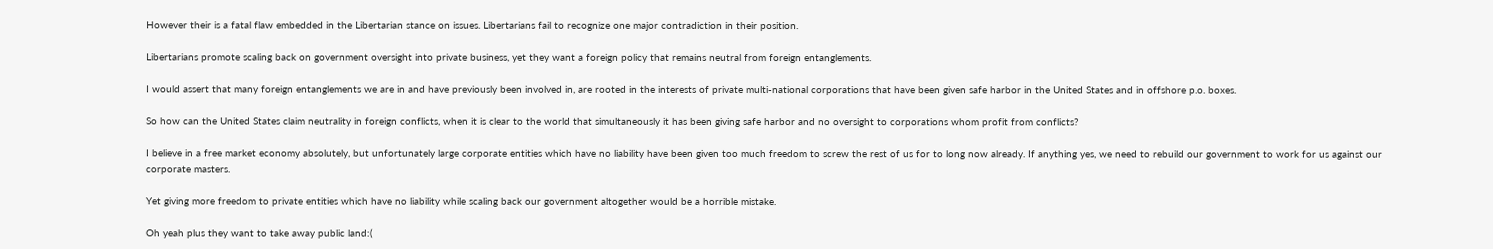However their is a fatal flaw embedded in the Libertarian stance on issues. Libertarians fail to recognize one major contradiction in their position.

Libertarians promote scaling back on government oversight into private business, yet they want a foreign policy that remains neutral from foreign entanglements.

I would assert that many foreign entanglements we are in and have previously been involved in, are rooted in the interests of private multi-national corporations that have been given safe harbor in the United States and in offshore p.o. boxes.

So how can the United States claim neutrality in foreign conflicts, when it is clear to the world that simultaneously it has been giving safe harbor and no oversight to corporations whom profit from conflicts?

I believe in a free market economy absolutely, but unfortunately large corporate entities which have no liability have been given too much freedom to screw the rest of us for to long now already. If anything yes, we need to rebuild our government to work for us against our corporate masters.

Yet giving more freedom to private entities which have no liability while scaling back our government altogether would be a horrible mistake.

Oh yeah plus they want to take away public land:(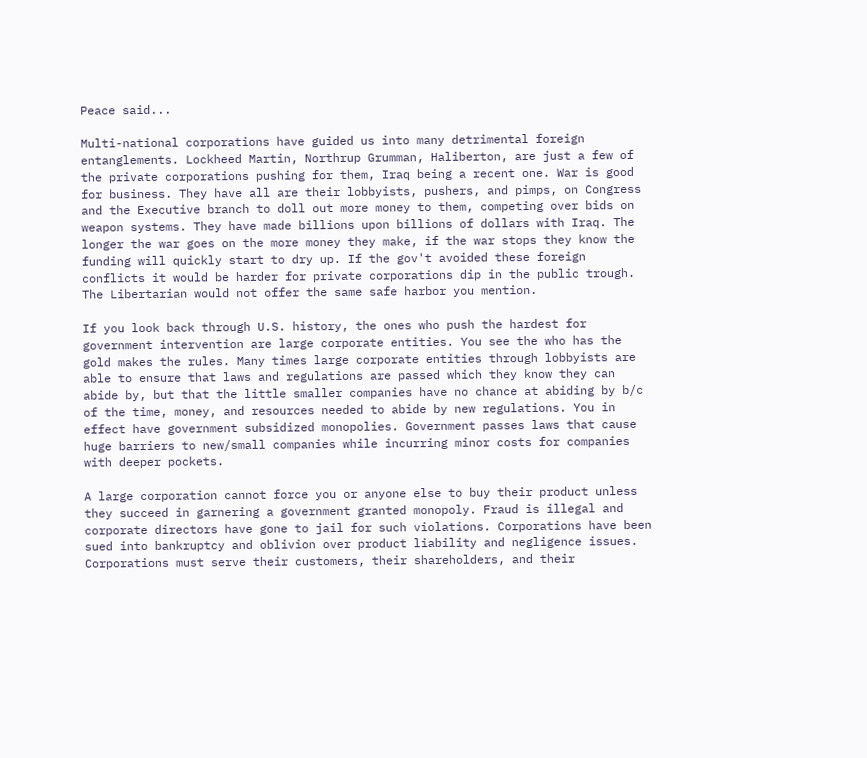Peace said...

Multi-national corporations have guided us into many detrimental foreign entanglements. Lockheed Martin, Northrup Grumman, Haliberton, are just a few of the private corporations pushing for them, Iraq being a recent one. War is good for business. They have all are their lobbyists, pushers, and pimps, on Congress and the Executive branch to doll out more money to them, competing over bids on weapon systems. They have made billions upon billions of dollars with Iraq. The longer the war goes on the more money they make, if the war stops they know the funding will quickly start to dry up. If the gov't avoided these foreign conflicts it would be harder for private corporations dip in the public trough. The Libertarian would not offer the same safe harbor you mention.

If you look back through U.S. history, the ones who push the hardest for government intervention are large corporate entities. You see the who has the gold makes the rules. Many times large corporate entities through lobbyists are able to ensure that laws and regulations are passed which they know they can abide by, but that the little smaller companies have no chance at abiding by b/c of the time, money, and resources needed to abide by new regulations. You in effect have government subsidized monopolies. Government passes laws that cause huge barriers to new/small companies while incurring minor costs for companies with deeper pockets.

A large corporation cannot force you or anyone else to buy their product unless they succeed in garnering a government granted monopoly. Fraud is illegal and corporate directors have gone to jail for such violations. Corporations have been sued into bankruptcy and oblivion over product liability and negligence issues.
Corporations must serve their customers, their shareholders, and their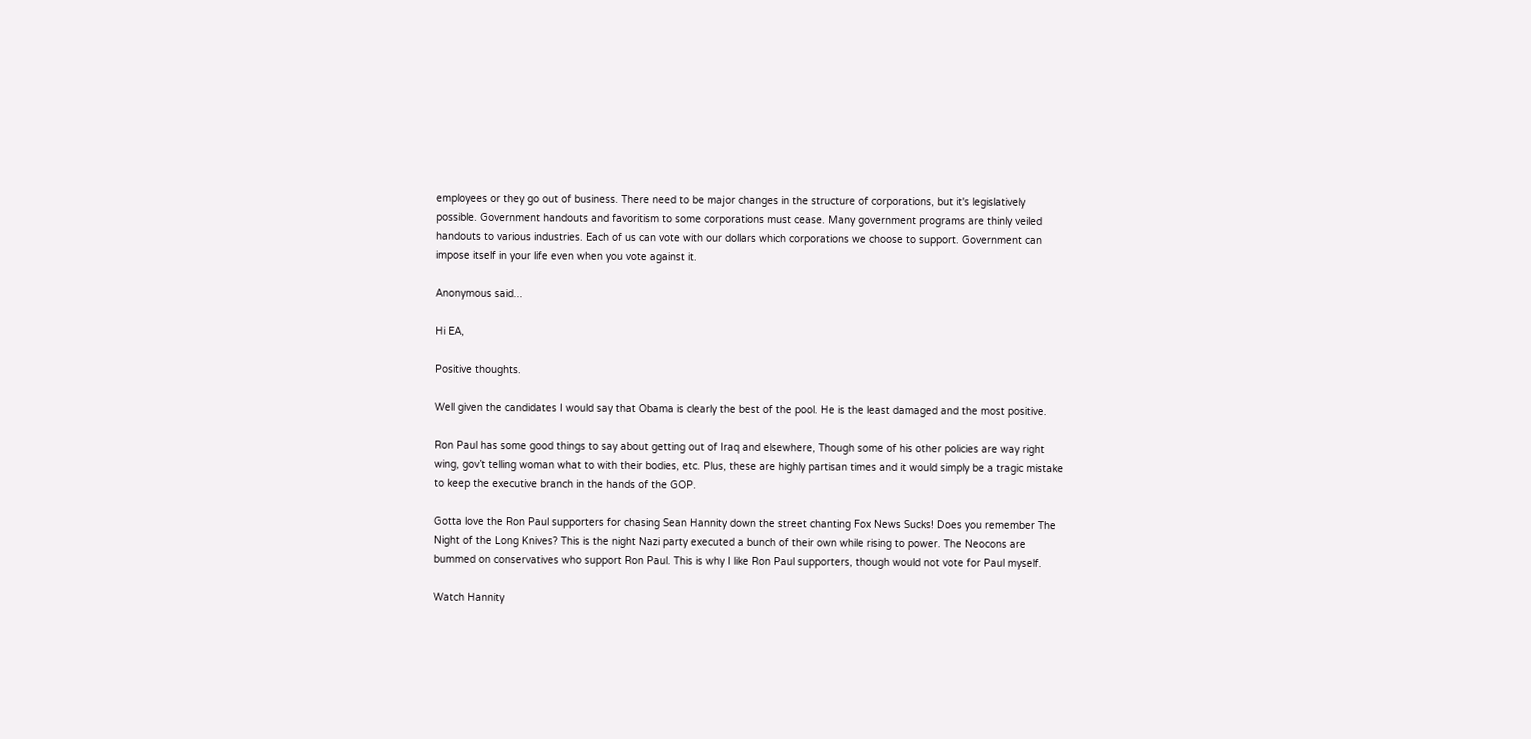employees or they go out of business. There need to be major changes in the structure of corporations, but it's legislatively possible. Government handouts and favoritism to some corporations must cease. Many government programs are thinly veiled handouts to various industries. Each of us can vote with our dollars which corporations we choose to support. Government can impose itself in your life even when you vote against it.

Anonymous said...

Hi EA,

Positive thoughts.

Well given the candidates I would say that Obama is clearly the best of the pool. He is the least damaged and the most positive.

Ron Paul has some good things to say about getting out of Iraq and elsewhere, Though some of his other policies are way right wing, gov’t telling woman what to with their bodies, etc. Plus, these are highly partisan times and it would simply be a tragic mistake to keep the executive branch in the hands of the GOP.

Gotta love the Ron Paul supporters for chasing Sean Hannity down the street chanting Fox News Sucks! Does you remember The Night of the Long Knives? This is the night Nazi party executed a bunch of their own while rising to power. The Neocons are bummed on conservatives who support Ron Paul. This is why I like Ron Paul supporters, though would not vote for Paul myself.

Watch Hannity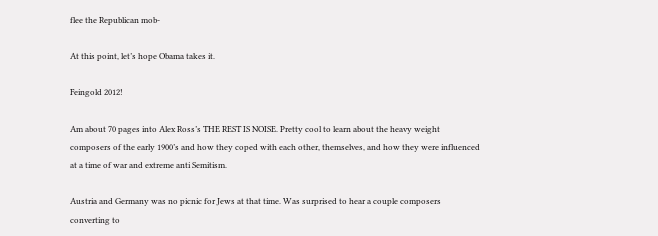flee the Republican mob-

At this point, let’s hope Obama takes it.

Feingold 2012!

Am about 70 pages into Alex Ross’s THE REST IS NOISE. Pretty cool to learn about the heavy weight composers of the early 1900’s and how they coped with each other, themselves, and how they were influenced at a time of war and extreme anti Semitism.

Austria and Germany was no picnic for Jews at that time. Was surprised to hear a couple composers converting to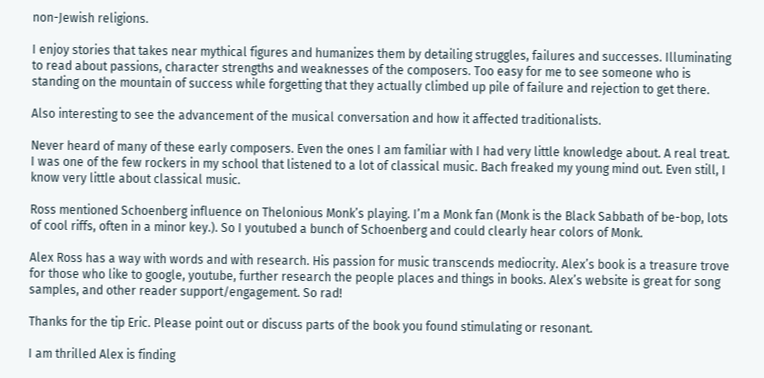non-Jewish religions.

I enjoy stories that takes near mythical figures and humanizes them by detailing struggles, failures and successes. Illuminating to read about passions, character strengths and weaknesses of the composers. Too easy for me to see someone who is standing on the mountain of success while forgetting that they actually climbed up pile of failure and rejection to get there.

Also interesting to see the advancement of the musical conversation and how it affected traditionalists.

Never heard of many of these early composers. Even the ones I am familiar with I had very little knowledge about. A real treat. I was one of the few rockers in my school that listened to a lot of classical music. Bach freaked my young mind out. Even still, I know very little about classical music.

Ross mentioned Schoenberg influence on Thelonious Monk’s playing. I’m a Monk fan (Monk is the Black Sabbath of be-bop, lots of cool riffs, often in a minor key.). So I youtubed a bunch of Schoenberg and could clearly hear colors of Monk.

Alex Ross has a way with words and with research. His passion for music transcends mediocrity. Alex’s book is a treasure trove for those who like to google, youtube, further research the people places and things in books. Alex’s website is great for song samples, and other reader support/engagement. So rad!

Thanks for the tip Eric. Please point out or discuss parts of the book you found stimulating or resonant.

I am thrilled Alex is finding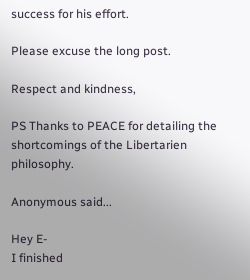success for his effort.

Please excuse the long post.

Respect and kindness,

PS Thanks to PEACE for detailing the shortcomings of the Libertarien philosophy.

Anonymous said...

Hey E-
I finished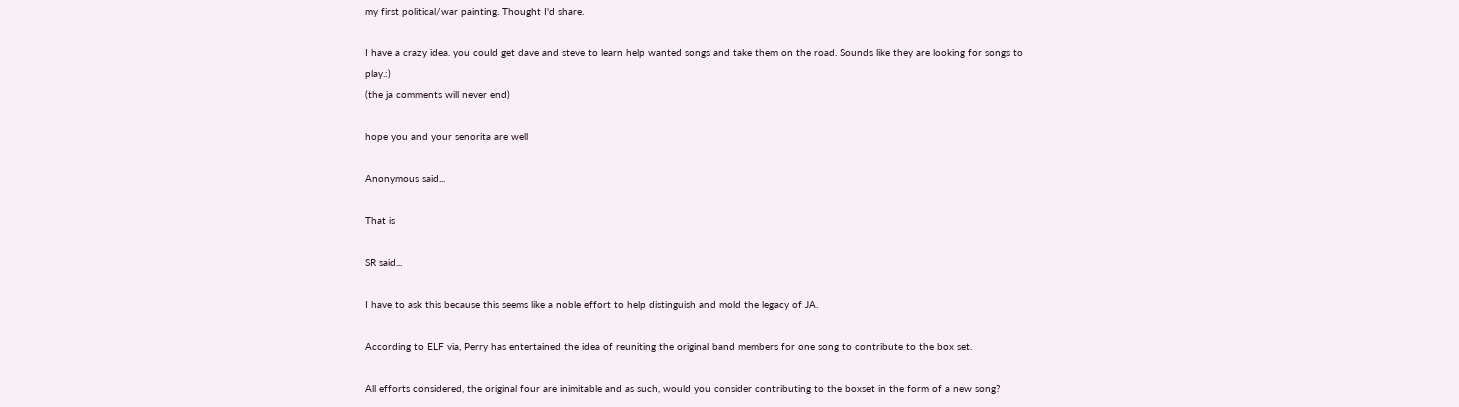my first political/war painting. Thought I'd share.

I have a crazy idea. you could get dave and steve to learn help wanted songs and take them on the road. Sounds like they are looking for songs to play.:)
(the ja comments will never end)

hope you and your senorita are well

Anonymous said...

That is

SR said...

I have to ask this because this seems like a noble effort to help distinguish and mold the legacy of JA.

According to ELF via, Perry has entertained the idea of reuniting the original band members for one song to contribute to the box set.

All efforts considered, the original four are inimitable and as such, would you consider contributing to the boxset in the form of a new song?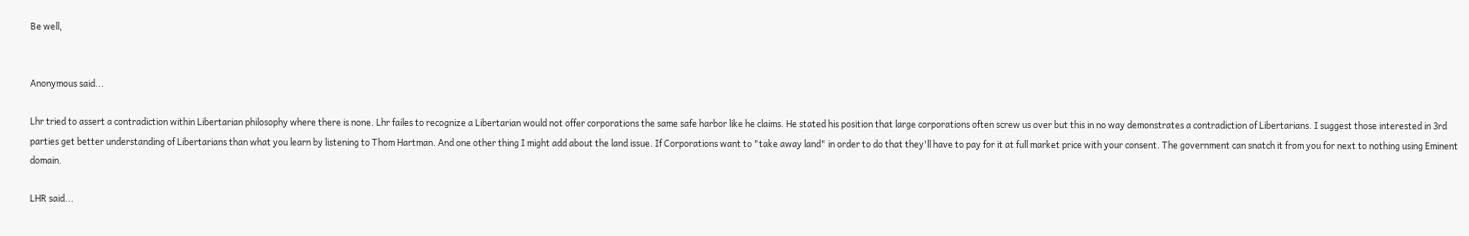Be well,


Anonymous said...

Lhr tried to assert a contradiction within Libertarian philosophy where there is none. Lhr failes to recognize a Libertarian would not offer corporations the same safe harbor like he claims. He stated his position that large corporations often screw us over but this in no way demonstrates a contradiction of Libertarians. I suggest those interested in 3rd parties get better understanding of Libertarians than what you learn by listening to Thom Hartman. And one other thing I might add about the land issue. If Corporations want to "take away land" in order to do that they'll have to pay for it at full market price with your consent. The government can snatch it from you for next to nothing using Eminent domain.

LHR said...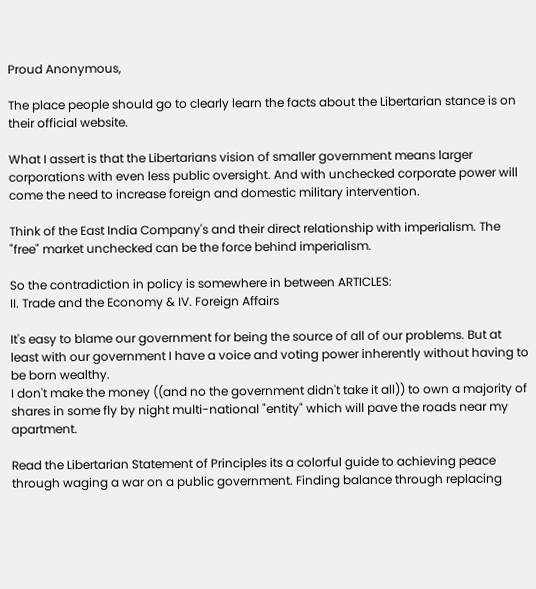Proud Anonymous,

The place people should go to clearly learn the facts about the Libertarian stance is on their official website.

What I assert is that the Libertarians vision of smaller government means larger corporations with even less public oversight. And with unchecked corporate power will come the need to increase foreign and domestic military intervention.

Think of the East India Company's and their direct relationship with imperialism. The "free" market unchecked can be the force behind imperialism.

So the contradiction in policy is somewhere in between ARTICLES:
II. Trade and the Economy & IV. Foreign Affairs

It's easy to blame our government for being the source of all of our problems. But at least with our government I have a voice and voting power inherently without having to be born wealthy.
I don't make the money ((and no the government didn't take it all)) to own a majority of shares in some fly by night multi-national "entity" which will pave the roads near my apartment.

Read the Libertarian Statement of Principles its a colorful guide to achieving peace through waging a war on a public government. Finding balance through replacing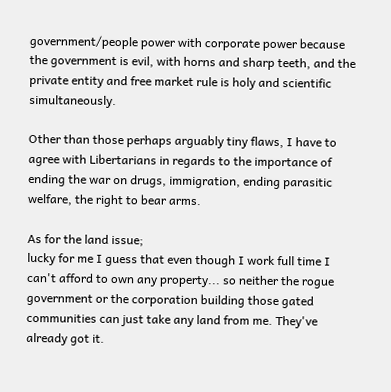government/people power with corporate power because the government is evil, with horns and sharp teeth, and the private entity and free market rule is holy and scientific simultaneously.

Other than those perhaps arguably tiny flaws, I have to agree with Libertarians in regards to the importance of ending the war on drugs, immigration, ending parasitic welfare, the right to bear arms.

As for the land issue;
lucky for me I guess that even though I work full time I can't afford to own any property... so neither the rogue government or the corporation building those gated communities can just take any land from me. They've already got it.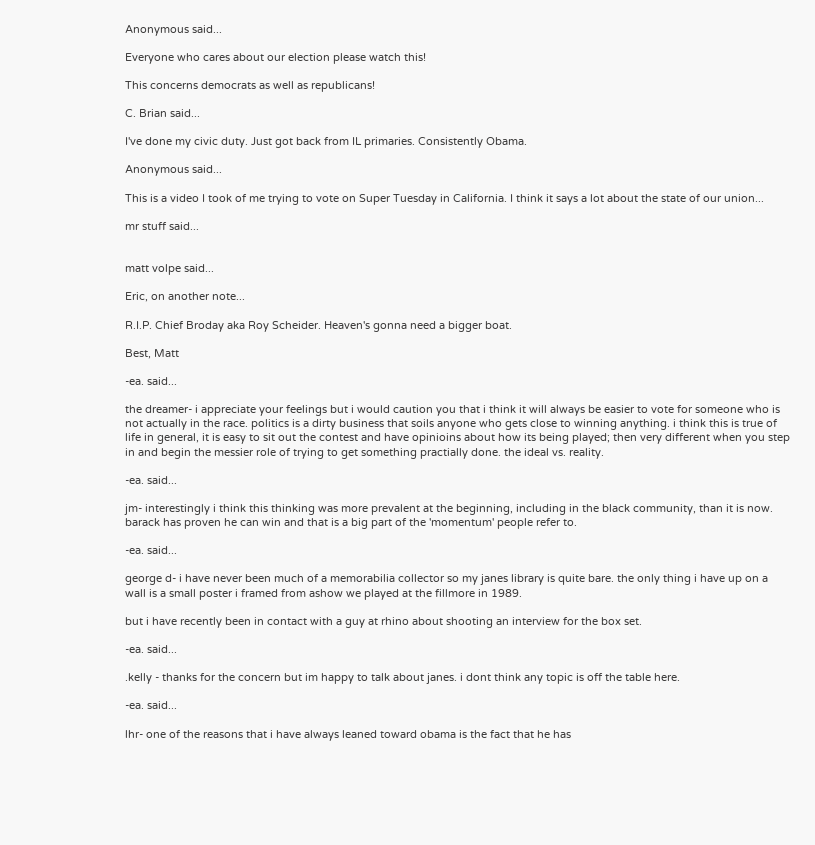Anonymous said...

Everyone who cares about our election please watch this!

This concerns democrats as well as republicans!

C. Brian said...

I've done my civic duty. Just got back from IL primaries. Consistently Obama.

Anonymous said...

This is a video I took of me trying to vote on Super Tuesday in California. I think it says a lot about the state of our union...

mr stuff said...


matt volpe said...

Eric, on another note...

R.I.P. Chief Broday aka Roy Scheider. Heaven's gonna need a bigger boat.

Best, Matt

-ea. said...

the dreamer- i appreciate your feelings but i would caution you that i think it will always be easier to vote for someone who is not actually in the race. politics is a dirty business that soils anyone who gets close to winning anything. i think this is true of life in general, it is easy to sit out the contest and have opinioins about how its being played; then very different when you step in and begin the messier role of trying to get something practially done. the ideal vs. reality.

-ea. said...

jm- interestingly i think this thinking was more prevalent at the beginning, including in the black community, than it is now. barack has proven he can win and that is a big part of the 'momentum' people refer to.

-ea. said...

george d- i have never been much of a memorabilia collector so my janes library is quite bare. the only thing i have up on a wall is a small poster i framed from ashow we played at the fillmore in 1989.

but i have recently been in contact with a guy at rhino about shooting an interview for the box set.

-ea. said...

.kelly - thanks for the concern but im happy to talk about janes. i dont think any topic is off the table here.

-ea. said...

lhr- one of the reasons that i have always leaned toward obama is the fact that he has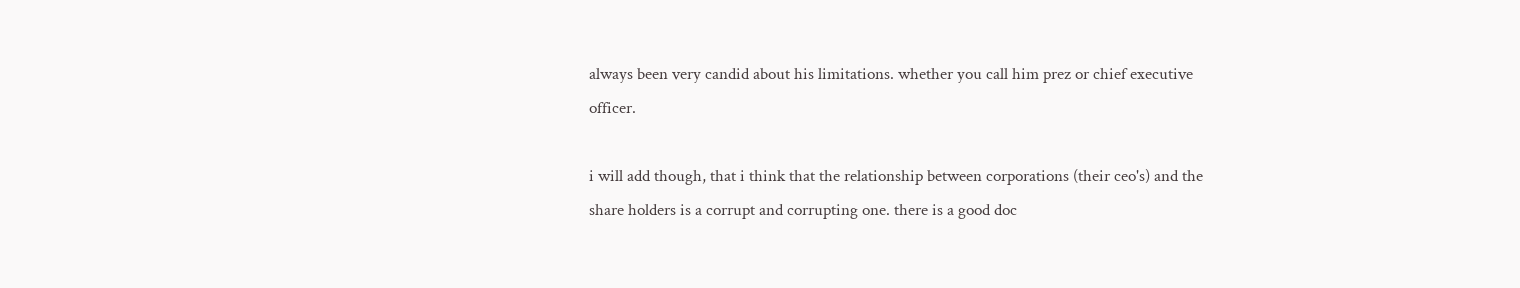always been very candid about his limitations. whether you call him prez or chief executive officer.

i will add though, that i think that the relationship between corporations (their ceo's) and the share holders is a corrupt and corrupting one. there is a good doc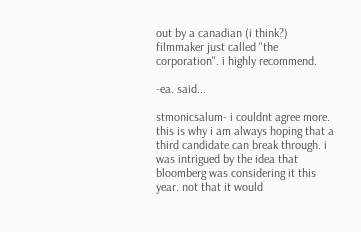out by a canadian (i think?) filmmaker just called "the corporation". i highly recommend.

-ea. said...

stmonicsalum- i couldnt agree more. this is why i am always hoping that a third candidate can break through. i was intrigued by the idea that bloomberg was considering it this year. not that it would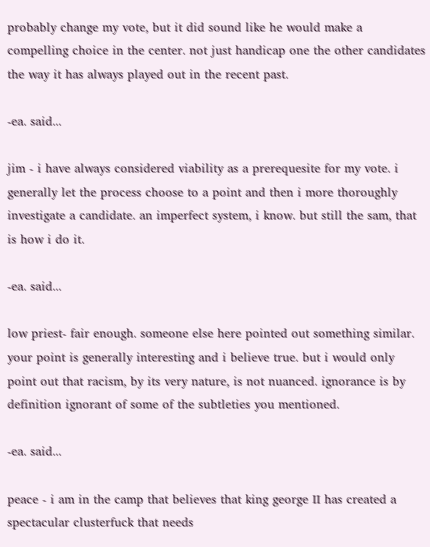probably change my vote, but it did sound like he would make a compelling choice in the center. not just handicap one the other candidates the way it has always played out in the recent past.

-ea. said...

jim - i have always considered viability as a prerequesite for my vote. i generally let the process choose to a point and then i more thoroughly investigate a candidate. an imperfect system, i know. but still the sam, that is how i do it.

-ea. said...

low priest- fair enough. someone else here pointed out something similar. your point is generally interesting and i believe true. but i would only point out that racism, by its very nature, is not nuanced. ignorance is by definition ignorant of some of the subtleties you mentioned.

-ea. said...

peace - i am in the camp that believes that king george II has created a spectacular clusterfuck that needs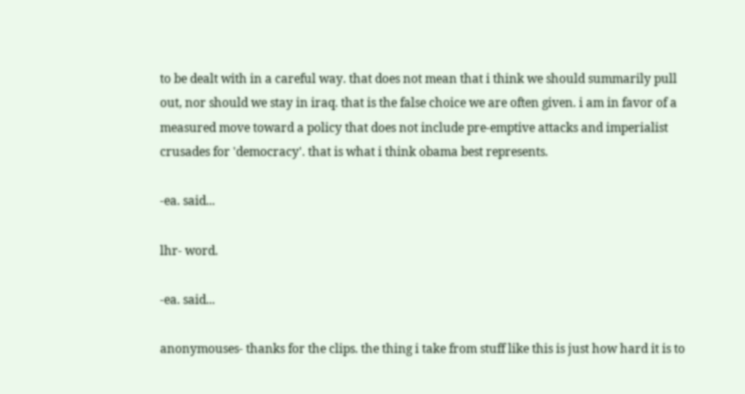to be dealt with in a careful way. that does not mean that i think we should summarily pull out, nor should we stay in iraq. that is the false choice we are often given. i am in favor of a measured move toward a policy that does not include pre-emptive attacks and imperialist crusades for 'democracy'. that is what i think obama best represents.

-ea. said...

lhr- word.

-ea. said...

anonymouses- thanks for the clips. the thing i take from stuff like this is just how hard it is to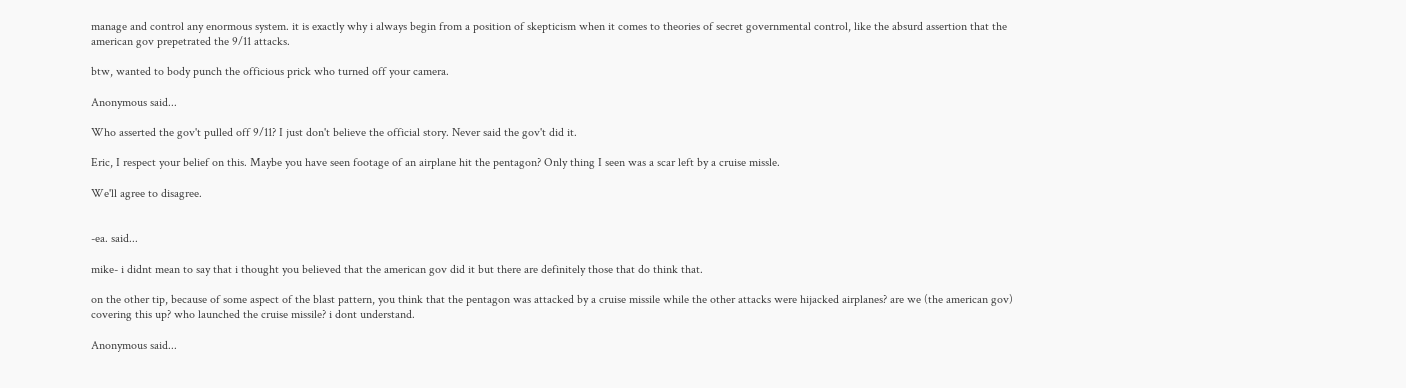manage and control any enormous system. it is exactly why i always begin from a position of skepticism when it comes to theories of secret governmental control, like the absurd assertion that the american gov prepetrated the 9/11 attacks.

btw, wanted to body punch the officious prick who turned off your camera.

Anonymous said...

Who asserted the gov't pulled off 9/11? I just don't believe the official story. Never said the gov't did it.

Eric, I respect your belief on this. Maybe you have seen footage of an airplane hit the pentagon? Only thing I seen was a scar left by a cruise missle.

We'll agree to disagree.


-ea. said...

mike- i didnt mean to say that i thought you believed that the american gov did it but there are definitely those that do think that.

on the other tip, because of some aspect of the blast pattern, you think that the pentagon was attacked by a cruise missile while the other attacks were hijacked airplanes? are we (the american gov) covering this up? who launched the cruise missile? i dont understand.

Anonymous said...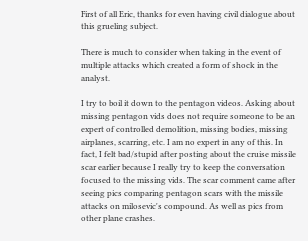First of all Eric, thanks for even having civil dialogue about this grueling subject.

There is much to consider when taking in the event of multiple attacks which created a form of shock in the analyst.

I try to boil it down to the pentagon videos. Asking about missing pentagon vids does not require someone to be an expert of controlled demolition, missing bodies, missing airplanes, scarring, etc. I am no expert in any of this. In fact, I felt bad/stupid after posting about the cruise missile scar earlier because I really try to keep the conversation focused to the missing vids. The scar comment came after seeing pics comparing pentagon scars with the missile attacks on milosevic's compound. As well as pics from other plane crashes.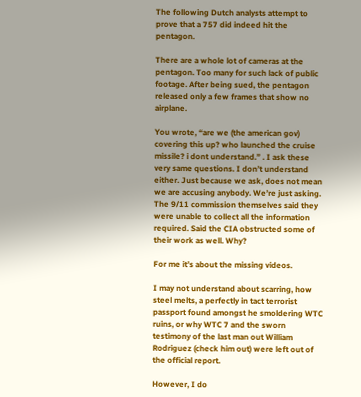The following Dutch analysts attempt to prove that a 757 did indeed hit the pentagon.

There are a whole lot of cameras at the pentagon. Too many for such lack of public footage. After being sued, the pentagon released only a few frames that show no airplane.

You wrote, “are we (the american gov) covering this up? who launched the cruise missile? i dont understand.” . I ask these very same questions. I don’t understand either. Just because we ask, does not mean we are accusing anybody. We’re just asking. The 9/11 commission themselves said they were unable to collect all the information required. Said the CIA obstructed some of their work as well. Why?

For me it’s about the missing videos.

I may not understand about scarring, how steel melts, a perfectly in tact terrorist passport found amongst he smoldering WTC ruins, or why WTC 7 and the sworn testimony of the last man out William Rodriguez (check him out) were left out of the official report.

However, I do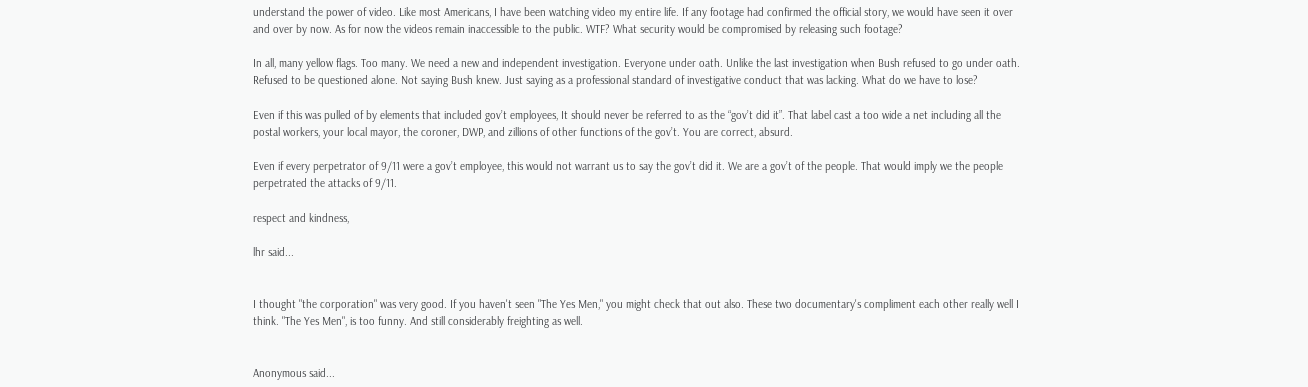understand the power of video. Like most Americans, I have been watching video my entire life. If any footage had confirmed the official story, we would have seen it over and over by now. As for now the videos remain inaccessible to the public. WTF? What security would be compromised by releasing such footage?

In all, many yellow flags. Too many. We need a new and independent investigation. Everyone under oath. Unlike the last investigation when Bush refused to go under oath. Refused to be questioned alone. Not saying Bush knew. Just saying as a professional standard of investigative conduct that was lacking. What do we have to lose?

Even if this was pulled of by elements that included gov’t employees, It should never be referred to as the “gov’t did it”. That label cast a too wide a net including all the postal workers, your local mayor, the coroner, DWP, and zillions of other functions of the gov’t. You are correct, absurd.

Even if every perpetrator of 9/11 were a gov’t employee, this would not warrant us to say the gov’t did it. We are a gov’t of the people. That would imply we the people perpetrated the attacks of 9/11.

respect and kindness,

lhr said...


I thought "the corporation" was very good. If you haven't seen "The Yes Men," you might check that out also. These two documentary's compliment each other really well I think. "The Yes Men", is too funny. And still considerably freighting as well.


Anonymous said...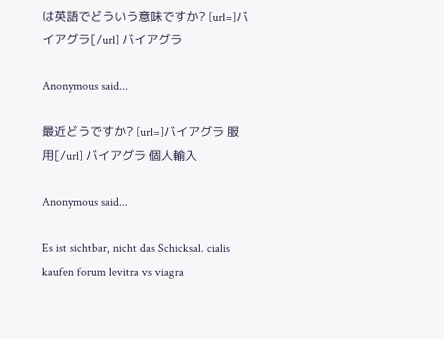は英語でどういう意味ですか? [url=]バイアグラ[/url] バイアグラ

Anonymous said...

最近どうですか? [url=]バイアグラ 服用[/url] バイアグラ 個人輸入

Anonymous said...

Es ist sichtbar, nicht das Schicksal. cialis kaufen forum levitra vs viagra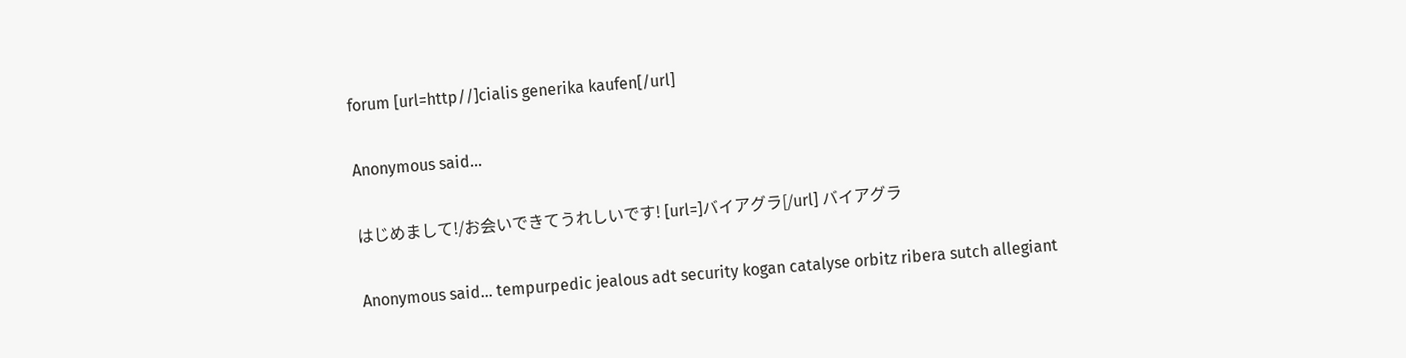forum [url=http//]cialis generika kaufen[/url]

Anonymous said...

はじめまして!/お会いできてうれしいです! [url=]バイアグラ[/url] バイアグラ

Anonymous said... tempurpedic jealous adt security kogan catalyse orbitz ribera sutch allegiant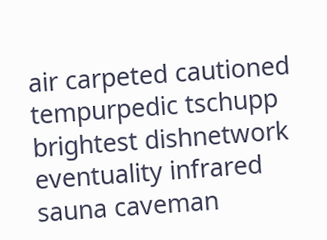air carpeted cautioned tempurpedic tschupp brightest dishnetwork eventuality infrared sauna caveman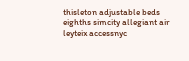thisleton adjustable beds eighths simcity allegiant air leyteix accessnyc